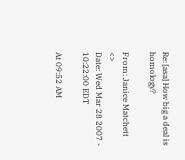Re: [asa] How big a deal is homology?

From: Janice Matchett <>
Date: Wed Mar 28 2007 - 10:22:00 EDT

At 09:52 AM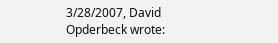3/28/2007, David Opderbeck wrote: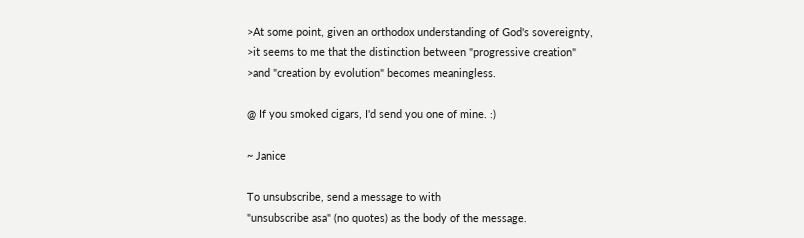>At some point, given an orthodox understanding of God's sovereignty,
>it seems to me that the distinction between "progressive creation"
>and "creation by evolution" becomes meaningless.

@ If you smoked cigars, I'd send you one of mine. :)

~ Janice

To unsubscribe, send a message to with
"unsubscribe asa" (no quotes) as the body of the message.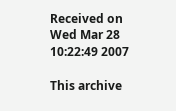Received on Wed Mar 28 10:22:49 2007

This archive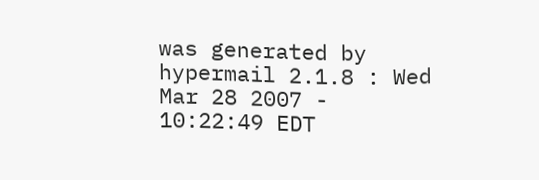was generated by hypermail 2.1.8 : Wed Mar 28 2007 - 10:22:49 EDT